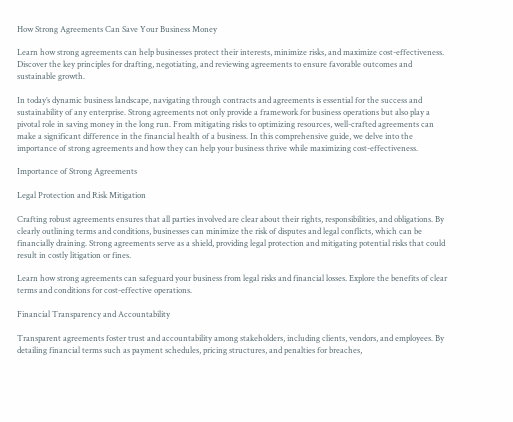How Strong Agreements Can Save Your Business Money

Learn how strong agreements can help businesses protect their interests, minimize risks, and maximize cost-effectiveness. Discover the key principles for drafting, negotiating, and reviewing agreements to ensure favorable outcomes and sustainable growth.

In today’s dynamic business landscape, navigating through contracts and agreements is essential for the success and sustainability of any enterprise. Strong agreements not only provide a framework for business operations but also play a pivotal role in saving money in the long run. From mitigating risks to optimizing resources, well-crafted agreements can make a significant difference in the financial health of a business. In this comprehensive guide, we delve into the importance of strong agreements and how they can help your business thrive while maximizing cost-effectiveness.

Importance of Strong Agreements

Legal Protection and Risk Mitigation

Crafting robust agreements ensures that all parties involved are clear about their rights, responsibilities, and obligations. By clearly outlining terms and conditions, businesses can minimize the risk of disputes and legal conflicts, which can be financially draining. Strong agreements serve as a shield, providing legal protection and mitigating potential risks that could result in costly litigation or fines.

Learn how strong agreements can safeguard your business from legal risks and financial losses. Explore the benefits of clear terms and conditions for cost-effective operations.

Financial Transparency and Accountability

Transparent agreements foster trust and accountability among stakeholders, including clients, vendors, and employees. By detailing financial terms such as payment schedules, pricing structures, and penalties for breaches,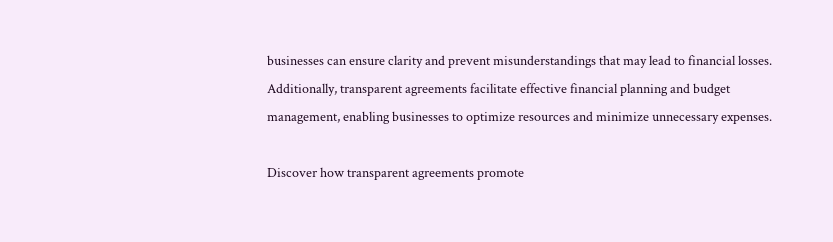businesses can ensure clarity and prevent misunderstandings that may lead to financial losses. Additionally, transparent agreements facilitate effective financial planning and budget management, enabling businesses to optimize resources and minimize unnecessary expenses.

Discover how transparent agreements promote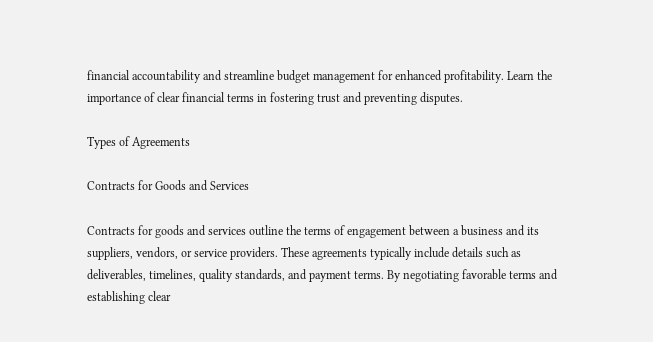financial accountability and streamline budget management for enhanced profitability. Learn the importance of clear financial terms in fostering trust and preventing disputes.

Types of Agreements

Contracts for Goods and Services

Contracts for goods and services outline the terms of engagement between a business and its suppliers, vendors, or service providers. These agreements typically include details such as deliverables, timelines, quality standards, and payment terms. By negotiating favorable terms and establishing clear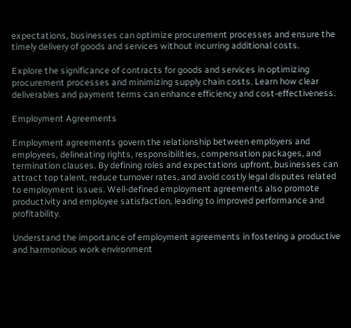expectations, businesses can optimize procurement processes and ensure the timely delivery of goods and services without incurring additional costs.

Explore the significance of contracts for goods and services in optimizing procurement processes and minimizing supply chain costs. Learn how clear deliverables and payment terms can enhance efficiency and cost-effectiveness.

Employment Agreements

Employment agreements govern the relationship between employers and employees, delineating rights, responsibilities, compensation packages, and termination clauses. By defining roles and expectations upfront, businesses can attract top talent, reduce turnover rates, and avoid costly legal disputes related to employment issues. Well-defined employment agreements also promote productivity and employee satisfaction, leading to improved performance and profitability.

Understand the importance of employment agreements in fostering a productive and harmonious work environment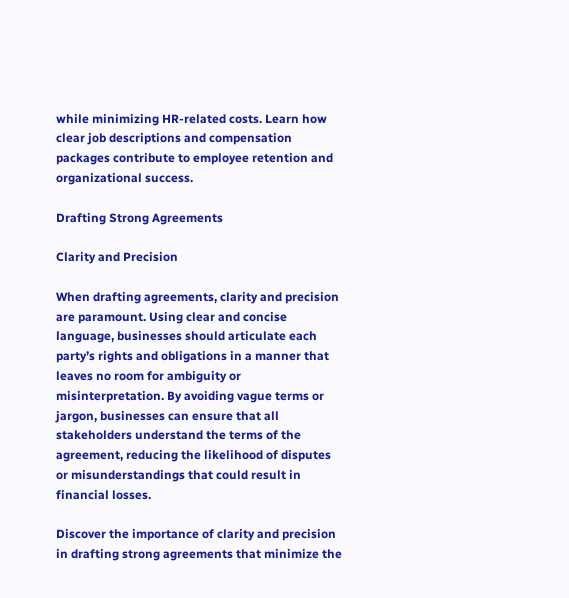while minimizing HR-related costs. Learn how clear job descriptions and compensation packages contribute to employee retention and organizational success.

Drafting Strong Agreements

Clarity and Precision

When drafting agreements, clarity and precision are paramount. Using clear and concise language, businesses should articulate each party’s rights and obligations in a manner that leaves no room for ambiguity or misinterpretation. By avoiding vague terms or jargon, businesses can ensure that all stakeholders understand the terms of the agreement, reducing the likelihood of disputes or misunderstandings that could result in financial losses.

Discover the importance of clarity and precision in drafting strong agreements that minimize the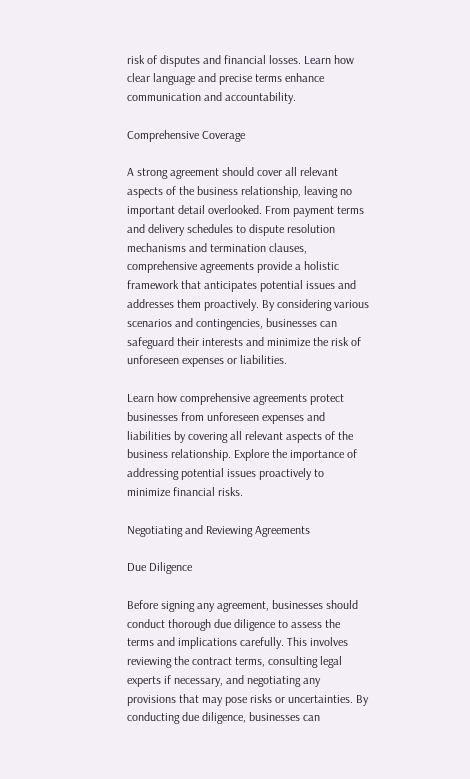risk of disputes and financial losses. Learn how clear language and precise terms enhance communication and accountability.

Comprehensive Coverage

A strong agreement should cover all relevant aspects of the business relationship, leaving no important detail overlooked. From payment terms and delivery schedules to dispute resolution mechanisms and termination clauses, comprehensive agreements provide a holistic framework that anticipates potential issues and addresses them proactively. By considering various scenarios and contingencies, businesses can safeguard their interests and minimize the risk of unforeseen expenses or liabilities.

Learn how comprehensive agreements protect businesses from unforeseen expenses and liabilities by covering all relevant aspects of the business relationship. Explore the importance of addressing potential issues proactively to minimize financial risks.

Negotiating and Reviewing Agreements

Due Diligence

Before signing any agreement, businesses should conduct thorough due diligence to assess the terms and implications carefully. This involves reviewing the contract terms, consulting legal experts if necessary, and negotiating any provisions that may pose risks or uncertainties. By conducting due diligence, businesses can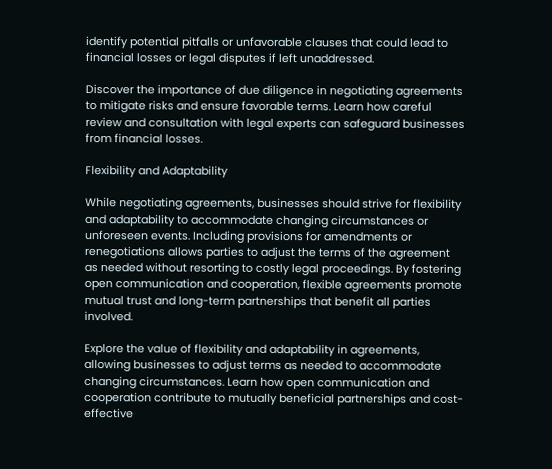identify potential pitfalls or unfavorable clauses that could lead to financial losses or legal disputes if left unaddressed.

Discover the importance of due diligence in negotiating agreements to mitigate risks and ensure favorable terms. Learn how careful review and consultation with legal experts can safeguard businesses from financial losses.

Flexibility and Adaptability

While negotiating agreements, businesses should strive for flexibility and adaptability to accommodate changing circumstances or unforeseen events. Including provisions for amendments or renegotiations allows parties to adjust the terms of the agreement as needed without resorting to costly legal proceedings. By fostering open communication and cooperation, flexible agreements promote mutual trust and long-term partnerships that benefit all parties involved.

Explore the value of flexibility and adaptability in agreements, allowing businesses to adjust terms as needed to accommodate changing circumstances. Learn how open communication and cooperation contribute to mutually beneficial partnerships and cost-effective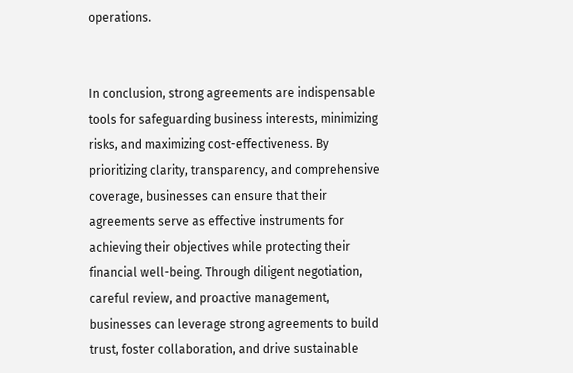operations.


In conclusion, strong agreements are indispensable tools for safeguarding business interests, minimizing risks, and maximizing cost-effectiveness. By prioritizing clarity, transparency, and comprehensive coverage, businesses can ensure that their agreements serve as effective instruments for achieving their objectives while protecting their financial well-being. Through diligent negotiation, careful review, and proactive management, businesses can leverage strong agreements to build trust, foster collaboration, and drive sustainable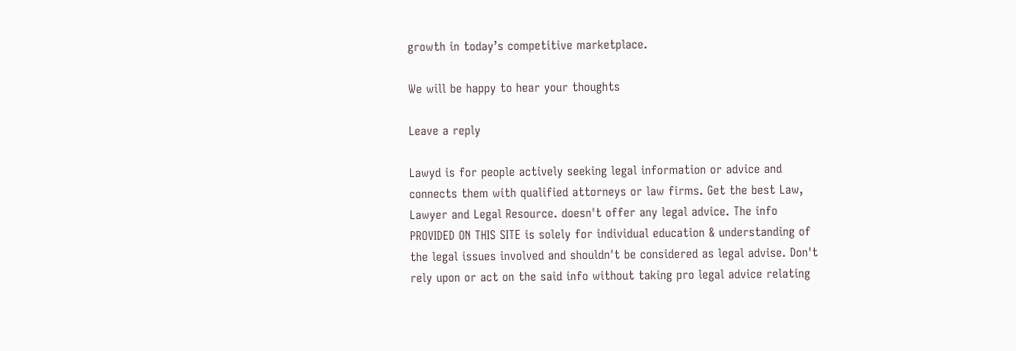growth in today’s competitive marketplace.

We will be happy to hear your thoughts

Leave a reply

Lawyd is for people actively seeking legal information or advice and connects them with qualified attorneys or law firms. Get the best Law, Lawyer and Legal Resource. doesn't offer any legal advice. The info PROVIDED ON THIS SITE is solely for individual education & understanding of the legal issues involved and shouldn't be considered as legal advise. Don't rely upon or act on the said info without taking pro legal advice relating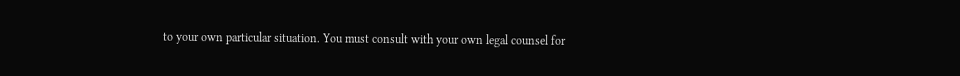to your own particular situation. You must consult with your own legal counsel for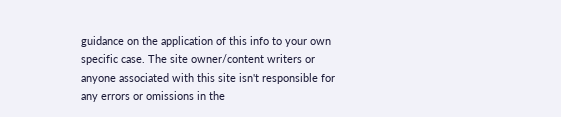guidance on the application of this info to your own specific case. The site owner/content writers or anyone associated with this site isn't responsible for any errors or omissions in the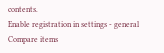contents.
Enable registration in settings - general
Compare items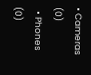• Cameras (0)
  • Phones (0)